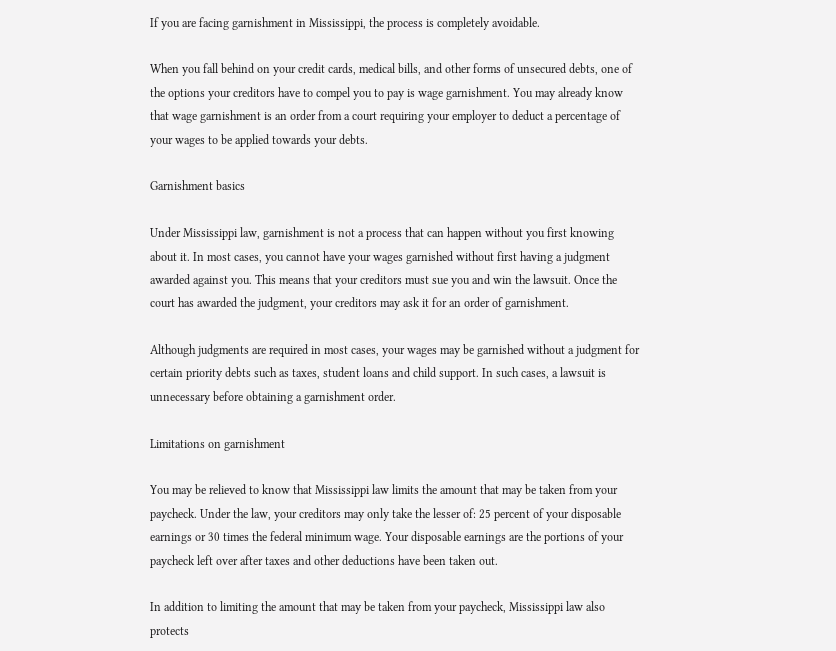If you are facing garnishment in Mississippi, the process is completely avoidable.

When you fall behind on your credit cards, medical bills, and other forms of unsecured debts, one of the options your creditors have to compel you to pay is wage garnishment. You may already know that wage garnishment is an order from a court requiring your employer to deduct a percentage of your wages to be applied towards your debts.

Garnishment basics

Under Mississippi law, garnishment is not a process that can happen without you first knowing about it. In most cases, you cannot have your wages garnished without first having a judgment awarded against you. This means that your creditors must sue you and win the lawsuit. Once the court has awarded the judgment, your creditors may ask it for an order of garnishment.

Although judgments are required in most cases, your wages may be garnished without a judgment for certain priority debts such as taxes, student loans and child support. In such cases, a lawsuit is unnecessary before obtaining a garnishment order.

Limitations on garnishment

You may be relieved to know that Mississippi law limits the amount that may be taken from your paycheck. Under the law, your creditors may only take the lesser of: 25 percent of your disposable earnings or 30 times the federal minimum wage. Your disposable earnings are the portions of your paycheck left over after taxes and other deductions have been taken out.

In addition to limiting the amount that may be taken from your paycheck, Mississippi law also protects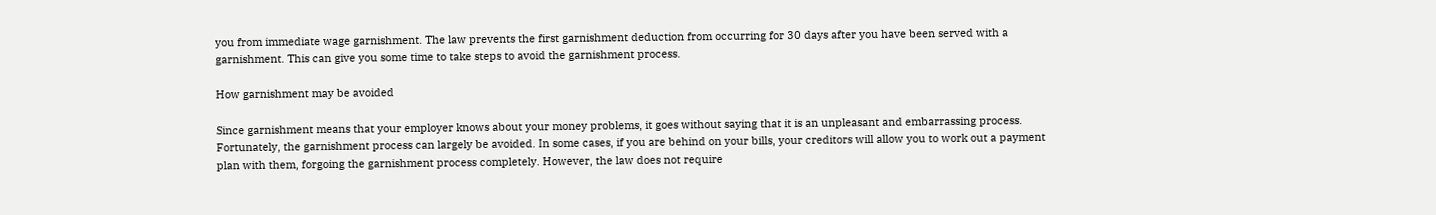you from immediate wage garnishment. The law prevents the first garnishment deduction from occurring for 30 days after you have been served with a garnishment. This can give you some time to take steps to avoid the garnishment process.

How garnishment may be avoided

Since garnishment means that your employer knows about your money problems, it goes without saying that it is an unpleasant and embarrassing process. Fortunately, the garnishment process can largely be avoided. In some cases, if you are behind on your bills, your creditors will allow you to work out a payment plan with them, forgoing the garnishment process completely. However, the law does not require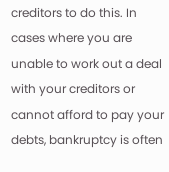creditors to do this. In cases where you are unable to work out a deal with your creditors or cannot afford to pay your debts, bankruptcy is often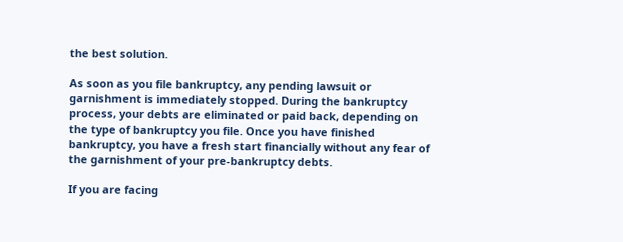the best solution.

As soon as you file bankruptcy, any pending lawsuit or garnishment is immediately stopped. During the bankruptcy process, your debts are eliminated or paid back, depending on the type of bankruptcy you file. Once you have finished bankruptcy, you have a fresh start financially without any fear of the garnishment of your pre-bankruptcy debts.

If you are facing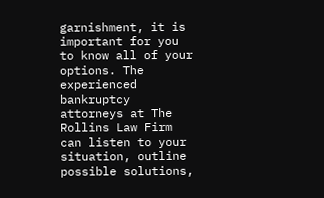garnishment, it is important for you to know all of your options. The experienced bankruptcy attorneys at The Rollins Law Firm can listen to your situation, outline possible solutions,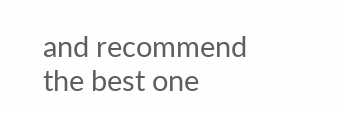and recommend the best one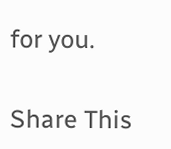for you.

Share This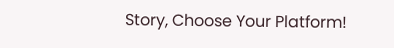Story, Choose Your Platform!